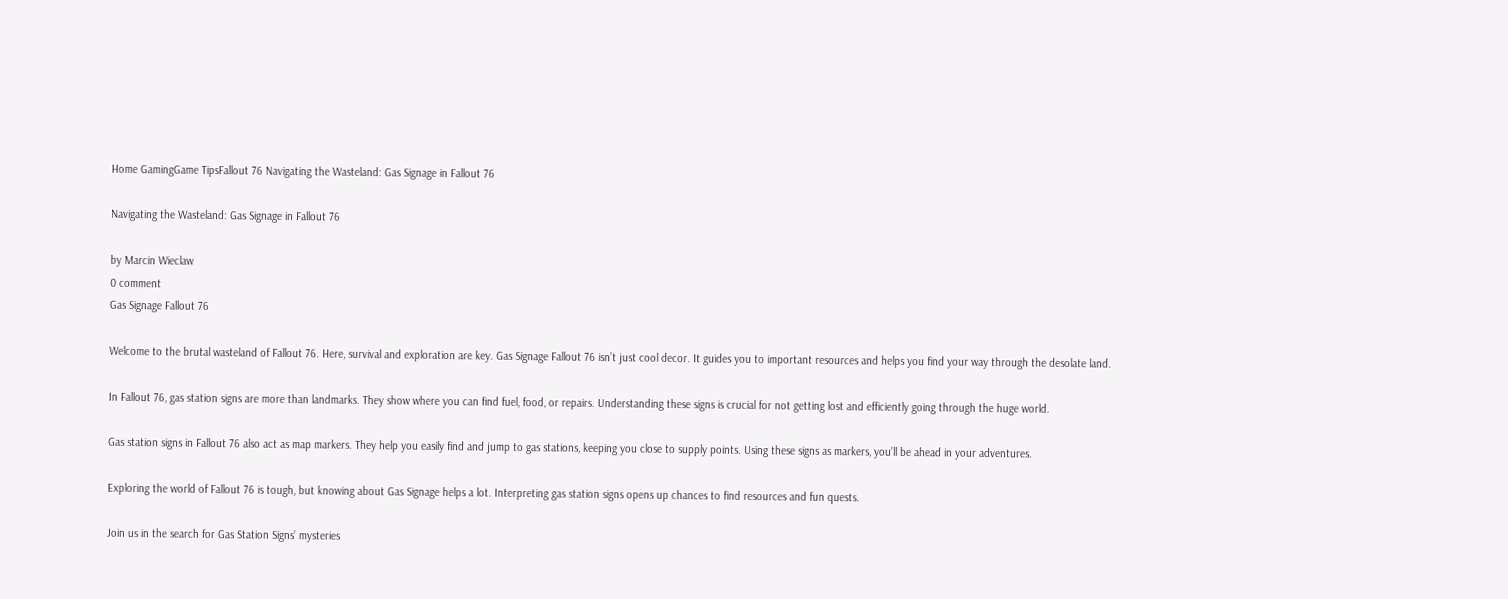Home GamingGame TipsFallout 76 Navigating the Wasteland: Gas Signage in Fallout 76

Navigating the Wasteland: Gas Signage in Fallout 76

by Marcin Wieclaw
0 comment
Gas Signage Fallout 76

Welcome to the brutal wasteland of Fallout 76. Here, survival and exploration are key. Gas Signage Fallout 76 isn’t just cool decor. It guides you to important resources and helps you find your way through the desolate land.

In Fallout 76, gas station signs are more than landmarks. They show where you can find fuel, food, or repairs. Understanding these signs is crucial for not getting lost and efficiently going through the huge world.

Gas station signs in Fallout 76 also act as map markers. They help you easily find and jump to gas stations, keeping you close to supply points. Using these signs as markers, you’ll be ahead in your adventures.

Exploring the world of Fallout 76 is tough, but knowing about Gas Signage helps a lot. Interpreting gas station signs opens up chances to find resources and fun quests.

Join us in the search for Gas Station Signs’ mysteries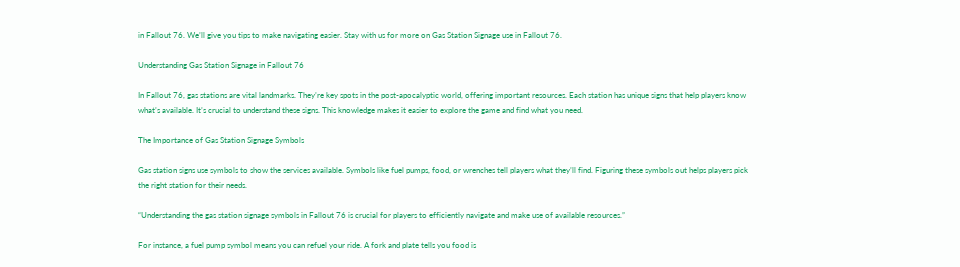in Fallout 76. We’ll give you tips to make navigating easier. Stay with us for more on Gas Station Signage use in Fallout 76.

Understanding Gas Station Signage in Fallout 76

In Fallout 76, gas stations are vital landmarks. They’re key spots in the post-apocalyptic world, offering important resources. Each station has unique signs that help players know what’s available. It’s crucial to understand these signs. This knowledge makes it easier to explore the game and find what you need.

The Importance of Gas Station Signage Symbols

Gas station signs use symbols to show the services available. Symbols like fuel pumps, food, or wrenches tell players what they’ll find. Figuring these symbols out helps players pick the right station for their needs.

“Understanding the gas station signage symbols in Fallout 76 is crucial for players to efficiently navigate and make use of available resources.”

For instance, a fuel pump symbol means you can refuel your ride. A fork and plate tells you food is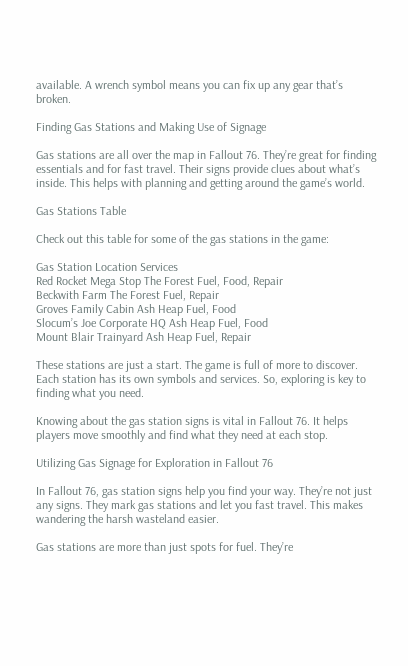available. A wrench symbol means you can fix up any gear that’s broken.

Finding Gas Stations and Making Use of Signage

Gas stations are all over the map in Fallout 76. They’re great for finding essentials and for fast travel. Their signs provide clues about what’s inside. This helps with planning and getting around the game’s world.

Gas Stations Table

Check out this table for some of the gas stations in the game:

Gas Station Location Services
Red Rocket Mega Stop The Forest Fuel, Food, Repair
Beckwith Farm The Forest Fuel, Repair
Groves Family Cabin Ash Heap Fuel, Food
Slocum’s Joe Corporate HQ Ash Heap Fuel, Food
Mount Blair Trainyard Ash Heap Fuel, Repair

These stations are just a start. The game is full of more to discover. Each station has its own symbols and services. So, exploring is key to finding what you need.

Knowing about the gas station signs is vital in Fallout 76. It helps players move smoothly and find what they need at each stop.

Utilizing Gas Signage for Exploration in Fallout 76

In Fallout 76, gas station signs help you find your way. They’re not just any signs. They mark gas stations and let you fast travel. This makes wandering the harsh wasteland easier.

Gas stations are more than just spots for fuel. They’re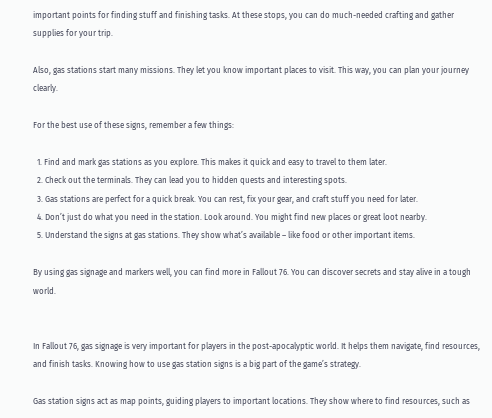important points for finding stuff and finishing tasks. At these stops, you can do much-needed crafting and gather supplies for your trip.

Also, gas stations start many missions. They let you know important places to visit. This way, you can plan your journey clearly.

For the best use of these signs, remember a few things:

  1. Find and mark gas stations as you explore. This makes it quick and easy to travel to them later.
  2. Check out the terminals. They can lead you to hidden quests and interesting spots.
  3. Gas stations are perfect for a quick break. You can rest, fix your gear, and craft stuff you need for later.
  4. Don’t just do what you need in the station. Look around. You might find new places or great loot nearby.
  5. Understand the signs at gas stations. They show what’s available – like food or other important items.

By using gas signage and markers well, you can find more in Fallout 76. You can discover secrets and stay alive in a tough world.


In Fallout 76, gas signage is very important for players in the post-apocalyptic world. It helps them navigate, find resources, and finish tasks. Knowing how to use gas station signs is a big part of the game’s strategy.

Gas station signs act as map points, guiding players to important locations. They show where to find resources, such as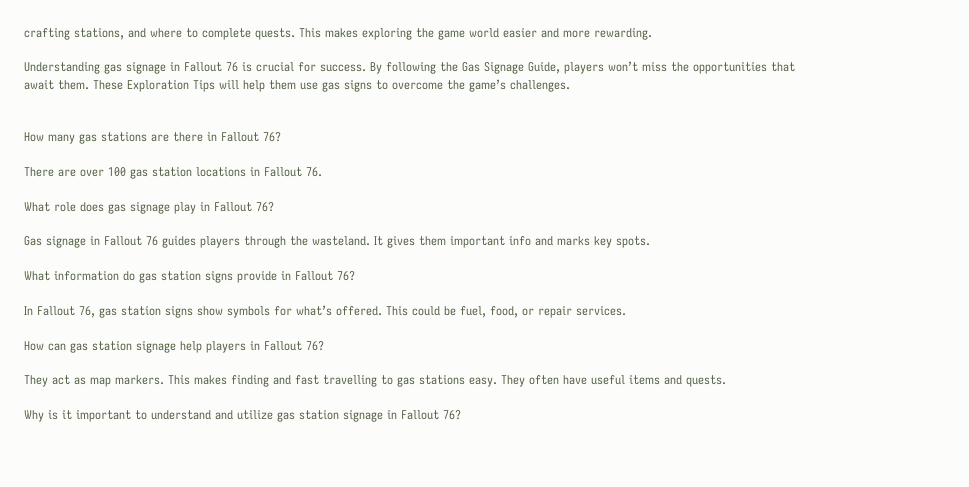crafting stations, and where to complete quests. This makes exploring the game world easier and more rewarding.

Understanding gas signage in Fallout 76 is crucial for success. By following the Gas Signage Guide, players won’t miss the opportunities that await them. These Exploration Tips will help them use gas signs to overcome the game’s challenges.


How many gas stations are there in Fallout 76?

There are over 100 gas station locations in Fallout 76.

What role does gas signage play in Fallout 76?

Gas signage in Fallout 76 guides players through the wasteland. It gives them important info and marks key spots.

What information do gas station signs provide in Fallout 76?

In Fallout 76, gas station signs show symbols for what’s offered. This could be fuel, food, or repair services.

How can gas station signage help players in Fallout 76?

They act as map markers. This makes finding and fast travelling to gas stations easy. They often have useful items and quests.

Why is it important to understand and utilize gas station signage in Fallout 76?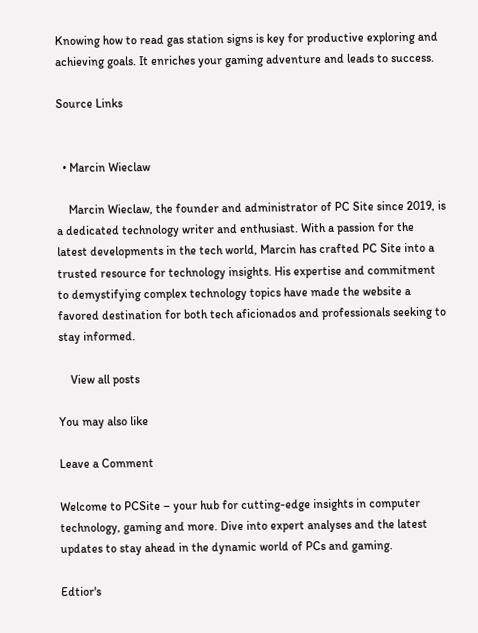Knowing how to read gas station signs is key for productive exploring and achieving goals. It enriches your gaming adventure and leads to success.

Source Links


  • Marcin Wieclaw

    Marcin Wieclaw, the founder and administrator of PC Site since 2019, is a dedicated technology writer and enthusiast. With a passion for the latest developments in the tech world, Marcin has crafted PC Site into a trusted resource for technology insights. His expertise and commitment to demystifying complex technology topics have made the website a favored destination for both tech aficionados and professionals seeking to stay informed.

    View all posts

You may also like

Leave a Comment

Welcome to PCSite – your hub for cutting-edge insights in computer technology, gaming and more. Dive into expert analyses and the latest updates to stay ahead in the dynamic world of PCs and gaming.

Edtior's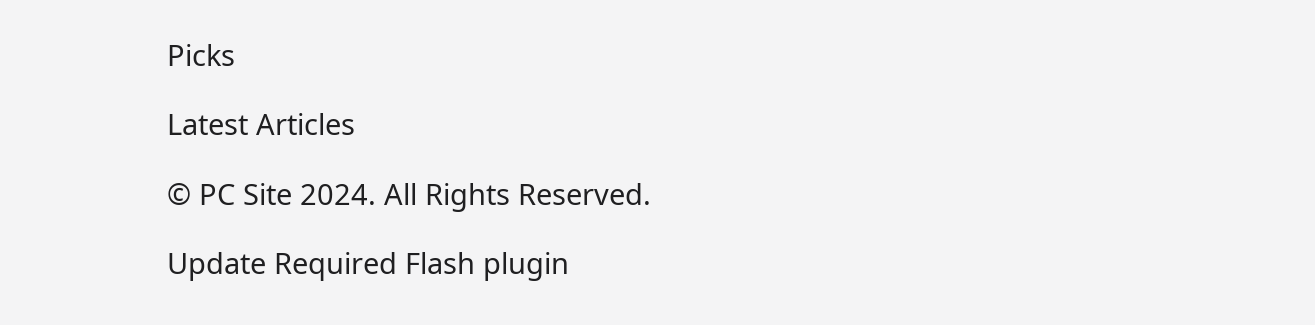Picks

Latest Articles

© PC Site 2024. All Rights Reserved.

Update Required Flash plugin